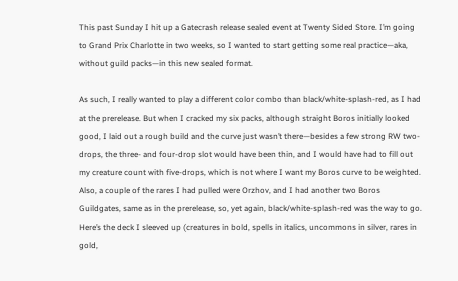This past Sunday I hit up a Gatecrash release sealed event at Twenty Sided Store. I’m going to Grand Prix Charlotte in two weeks, so I wanted to start getting some real practice—aka, without guild packs—in this new sealed format.

As such, I really wanted to play a different color combo than black/white-splash-red, as I had at the prerelease. But when I cracked my six packs, although straight Boros initially looked good, I laid out a rough build and the curve just wasn’t there—besides a few strong RW two-drops, the three- and four-drop slot would have been thin, and I would have had to fill out my creature count with five-drops, which is not where I want my Boros curve to be weighted. Also, a couple of the rares I had pulled were Orzhov, and I had another two Boros Guildgates, same as in the prerelease, so, yet again, black/white-splash-red was the way to go. Here’s the deck I sleeved up (creatures in bold, spells in italics, uncommons in silver, rares in gold,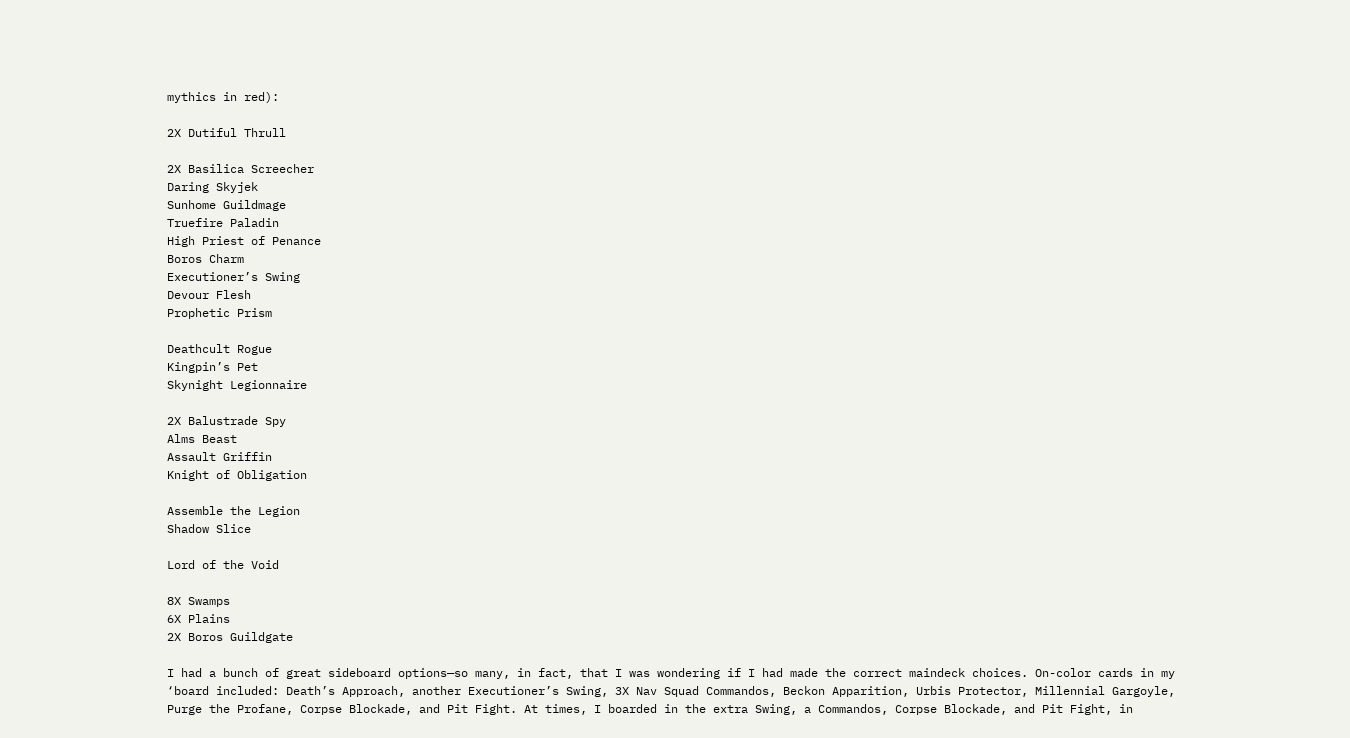mythics in red):

2X Dutiful Thrull

2X Basilica Screecher
Daring Skyjek
Sunhome Guildmage
Truefire Paladin
High Priest of Penance
Boros Charm
Executioner’s Swing
Devour Flesh
Prophetic Prism

Deathcult Rogue
Kingpin’s Pet
Skynight Legionnaire

2X Balustrade Spy
Alms Beast
Assault Griffin
Knight of Obligation

Assemble the Legion
Shadow Slice

Lord of the Void

8X Swamps
6X Plains
2X Boros Guildgate

I had a bunch of great sideboard options—so many, in fact, that I was wondering if I had made the correct maindeck choices. On-color cards in my ‘board included: Death’s Approach, another Executioner’s Swing, 3X Nav Squad Commandos, Beckon Apparition, Urbis Protector, Millennial Gargoyle, Purge the Profane, Corpse Blockade, and Pit Fight. At times, I boarded in the extra Swing, a Commandos, Corpse Blockade, and Pit Fight, in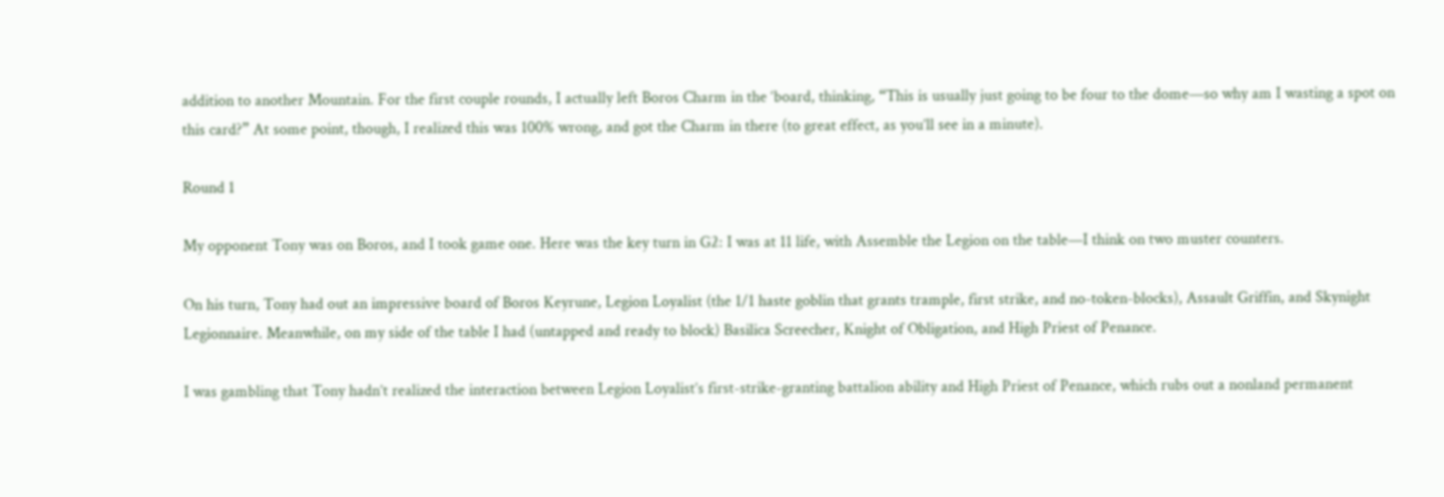addition to another Mountain. For the first couple rounds, I actually left Boros Charm in the ‘board, thinking, “This is usually just going to be four to the dome—so why am I wasting a spot on this card?” At some point, though, I realized this was 100% wrong, and got the Charm in there (to great effect, as you’ll see in a minute).

Round 1

My opponent Tony was on Boros, and I took game one. Here was the key turn in G2: I was at 11 life, with Assemble the Legion on the table—I think on two muster counters.

On his turn, Tony had out an impressive board of Boros Keyrune, Legion Loyalist (the 1/1 haste goblin that grants trample, first strike, and no-token-blocks), Assault Griffin, and Skynight Legionnaire. Meanwhile, on my side of the table I had (untapped and ready to block) Basilica Screecher, Knight of Obligation, and High Priest of Penance.

I was gambling that Tony hadn’t realized the interaction between Legion Loyalist’s first-strike-granting battalion ability and High Priest of Penance, which rubs out a nonland permanent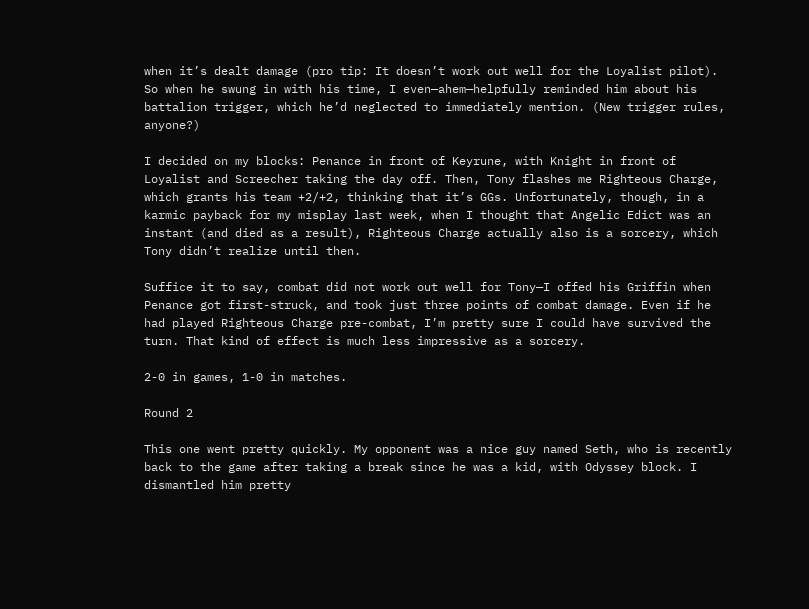when it’s dealt damage (pro tip: It doesn’t work out well for the Loyalist pilot). So when he swung in with his time, I even—ahem—helpfully reminded him about his battalion trigger, which he’d neglected to immediately mention. (New trigger rules, anyone?)

I decided on my blocks: Penance in front of Keyrune, with Knight in front of Loyalist and Screecher taking the day off. Then, Tony flashes me Righteous Charge, which grants his team +2/+2, thinking that it’s GGs. Unfortunately, though, in a karmic payback for my misplay last week, when I thought that Angelic Edict was an instant (and died as a result), Righteous Charge actually also is a sorcery, which Tony didn’t realize until then.

Suffice it to say, combat did not work out well for Tony—I offed his Griffin when Penance got first-struck, and took just three points of combat damage. Even if he had played Righteous Charge pre-combat, I’m pretty sure I could have survived the turn. That kind of effect is much less impressive as a sorcery.

2-0 in games, 1-0 in matches.

Round 2

This one went pretty quickly. My opponent was a nice guy named Seth, who is recently back to the game after taking a break since he was a kid, with Odyssey block. I dismantled him pretty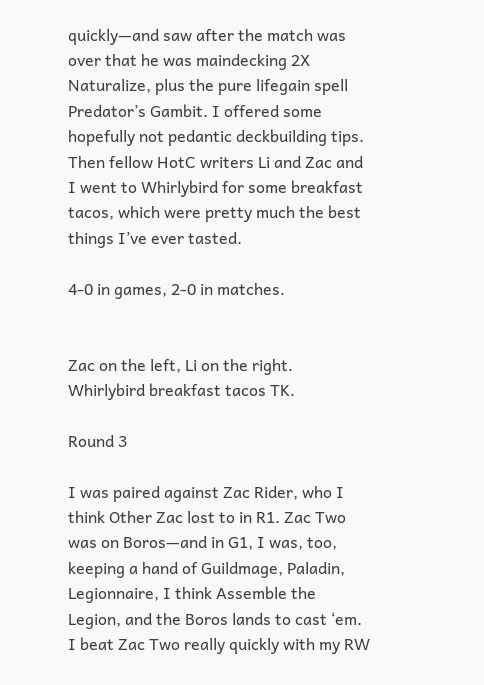quickly—and saw after the match was over that he was maindecking 2X Naturalize, plus the pure lifegain spell Predator’s Gambit. I offered some hopefully not pedantic deckbuilding tips. Then fellow HotC writers Li and Zac and I went to Whirlybird for some breakfast tacos, which were pretty much the best things I’ve ever tasted.

4-0 in games, 2-0 in matches.


Zac on the left, Li on the right. Whirlybird breakfast tacos TK.

Round 3

I was paired against Zac Rider, who I think Other Zac lost to in R1. Zac Two was on Boros—and in G1, I was, too, keeping a hand of Guildmage, Paladin, Legionnaire, I think Assemble the Legion, and the Boros lands to cast ‘em. I beat Zac Two really quickly with my RW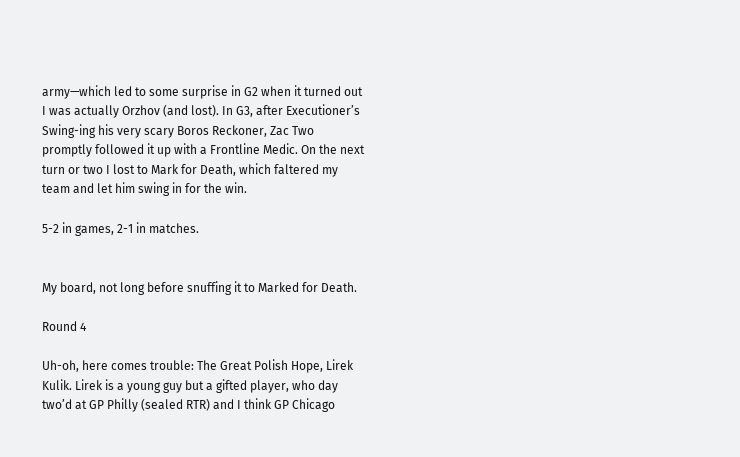army—which led to some surprise in G2 when it turned out I was actually Orzhov (and lost). In G3, after Executioner’s Swing-ing his very scary Boros Reckoner, Zac Two promptly followed it up with a Frontline Medic. On the next turn or two I lost to Mark for Death, which faltered my team and let him swing in for the win.

5-2 in games, 2-1 in matches.


My board, not long before snuffing it to Marked for Death.

Round 4

Uh-oh, here comes trouble: The Great Polish Hope, Lirek Kulik. Lirek is a young guy but a gifted player, who day two’d at GP Philly (sealed RTR) and I think GP Chicago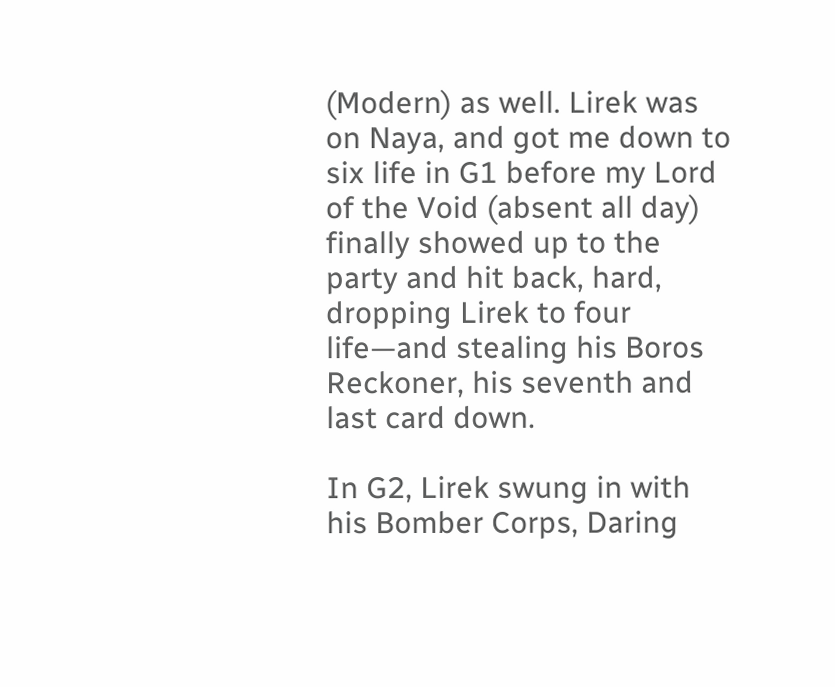(Modern) as well. Lirek was on Naya, and got me down to six life in G1 before my Lord of the Void (absent all day) finally showed up to the party and hit back, hard, dropping Lirek to four life—and stealing his Boros Reckoner, his seventh and last card down.

In G2, Lirek swung in with his Bomber Corps, Daring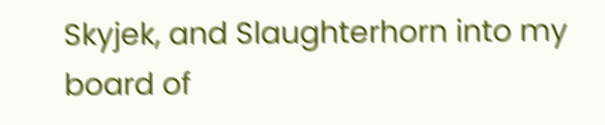Skyjek, and Slaughterhorn into my board of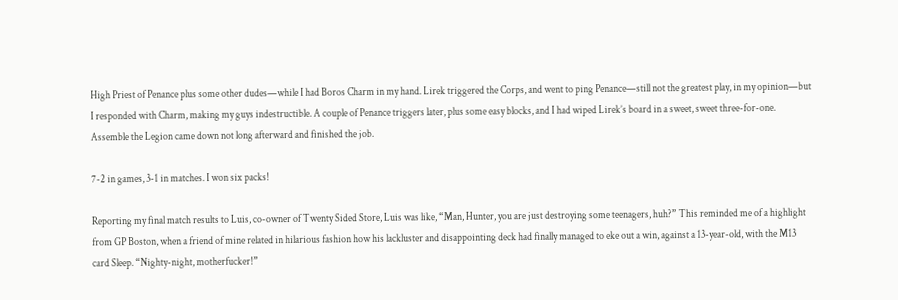High Priest of Penance plus some other dudes—while I had Boros Charm in my hand. Lirek triggered the Corps, and went to ping Penance—still not the greatest play, in my opinion—but I responded with Charm, making my guys indestructible. A couple of Penance triggers later, plus some easy blocks, and I had wiped Lirek’s board in a sweet, sweet three-for-one. Assemble the Legion came down not long afterward and finished the job.

7-2 in games, 3-1 in matches. I won six packs!

Reporting my final match results to Luis, co-owner of Twenty Sided Store, Luis was like, “Man, Hunter, you are just destroying some teenagers, huh?” This reminded me of a highlight from GP Boston, when a friend of mine related in hilarious fashion how his lackluster and disappointing deck had finally managed to eke out a win, against a 13-year-old, with the M13 card Sleep. “Nighty-night, motherfucker!”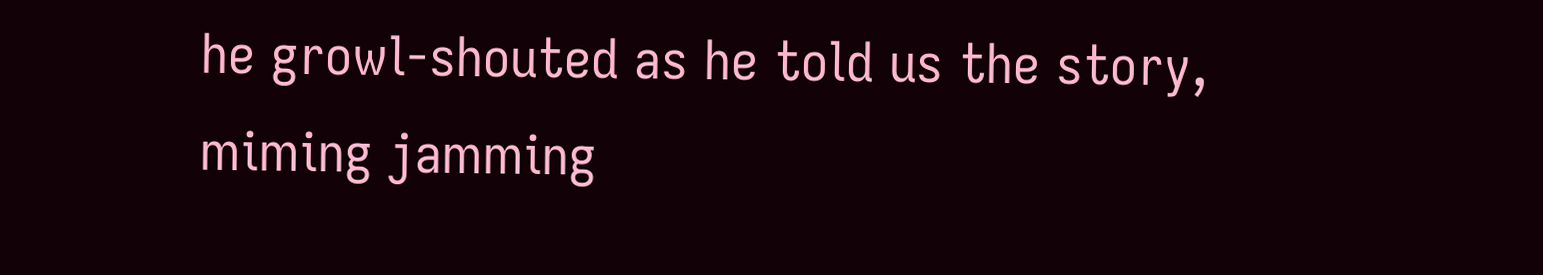he growl-shouted as he told us the story, miming jamming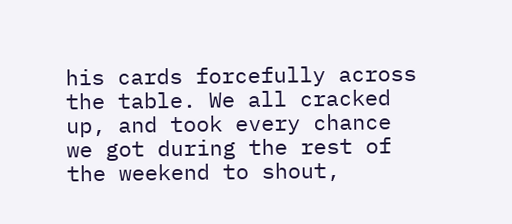his cards forcefully across the table. We all cracked up, and took every chance we got during the rest of the weekend to shout,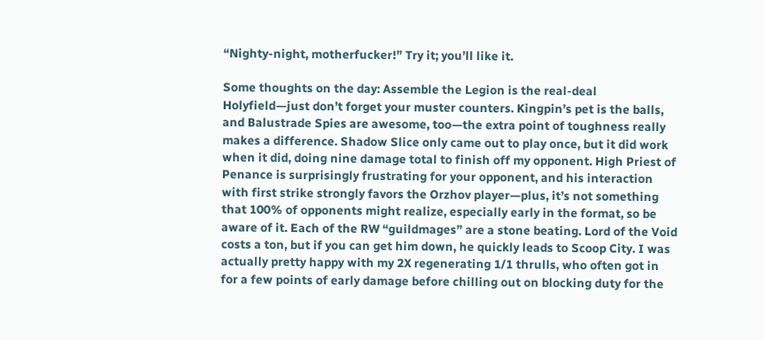“Nighty-night, motherfucker!” Try it; you’ll like it.

Some thoughts on the day: Assemble the Legion is the real-deal Holyfield—just don’t forget your muster counters. Kingpin’s pet is the balls, and Balustrade Spies are awesome, too—the extra point of toughness really makes a difference. Shadow Slice only came out to play once, but it did work when it did, doing nine damage total to finish off my opponent. High Priest of Penance is surprisingly frustrating for your opponent, and his interaction with first strike strongly favors the Orzhov player—plus, it’s not something that 100% of opponents might realize, especially early in the format, so be aware of it. Each of the RW “guildmages” are a stone beating. Lord of the Void costs a ton, but if you can get him down, he quickly leads to Scoop City. I was actually pretty happy with my 2X regenerating 1/1 thrulls, who often got in for a few points of early damage before chilling out on blocking duty for the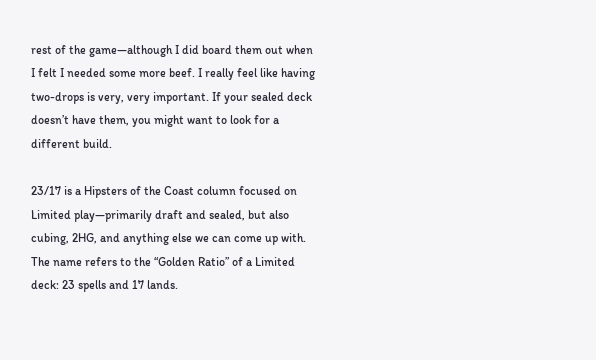rest of the game—although I did board them out when I felt I needed some more beef. I really feel like having two-drops is very, very important. If your sealed deck doesn’t have them, you might want to look for a different build.

23/17 is a Hipsters of the Coast column focused on Limited play—primarily draft and sealed, but also cubing, 2HG, and anything else we can come up with. The name refers to the “Golden Ratio” of a Limited deck: 23 spells and 17 lands.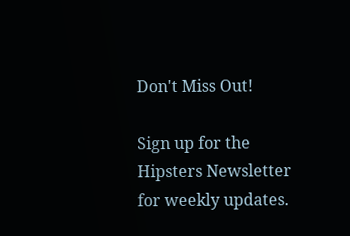Don't Miss Out!

Sign up for the Hipsters Newsletter for weekly updates.